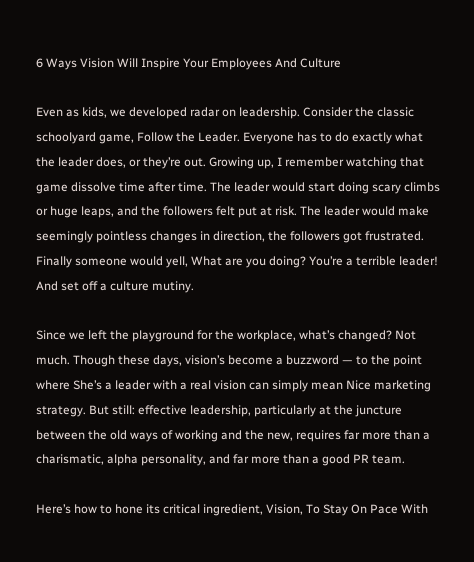6 Ways Vision Will Inspire Your Employees And Culture

Even as kids, we developed radar on leadership. Consider the classic schoolyard game, Follow the Leader. Everyone has to do exactly what the leader does, or they’re out. Growing up, I remember watching that game dissolve time after time. The leader would start doing scary climbs or huge leaps, and the followers felt put at risk. The leader would make seemingly pointless changes in direction, the followers got frustrated. Finally someone would yell, What are you doing? You’re a terrible leader! And set off a culture mutiny.

Since we left the playground for the workplace, what’s changed? Not much. Though these days, vision’s become a buzzword — to the point where She’s a leader with a real vision can simply mean Nice marketing strategy. But still: effective leadership, particularly at the juncture between the old ways of working and the new, requires far more than a charismatic, alpha personality, and far more than a good PR team.

Here’s how to hone its critical ingredient, Vision, To Stay On Pace With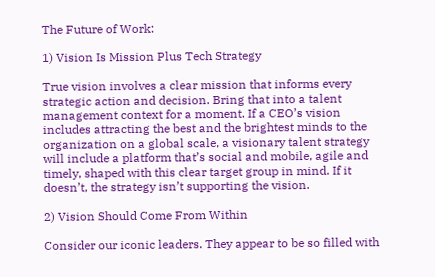The Future of Work:

1) Vision Is Mission Plus Tech Strategy

True vision involves a clear mission that informs every strategic action and decision. Bring that into a talent management context for a moment. If a CEO’s vision includes attracting the best and the brightest minds to the organization on a global scale, a visionary talent strategy will include a platform that’s social and mobile, agile and timely, shaped with this clear target group in mind. If it doesn’t, the strategy isn’t supporting the vision.

2) Vision Should Come From Within

Consider our iconic leaders. They appear to be so filled with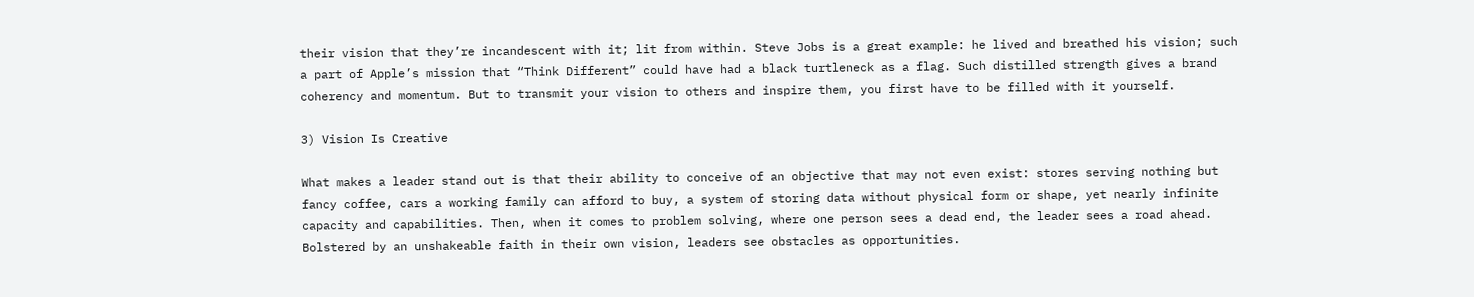their vision that they’re incandescent with it; lit from within. Steve Jobs is a great example: he lived and breathed his vision; such a part of Apple’s mission that “Think Different” could have had a black turtleneck as a flag. Such distilled strength gives a brand coherency and momentum. But to transmit your vision to others and inspire them, you first have to be filled with it yourself.

3) Vision Is Creative

What makes a leader stand out is that their ability to conceive of an objective that may not even exist: stores serving nothing but fancy coffee, cars a working family can afford to buy, a system of storing data without physical form or shape, yet nearly infinite capacity and capabilities. Then, when it comes to problem solving, where one person sees a dead end, the leader sees a road ahead. Bolstered by an unshakeable faith in their own vision, leaders see obstacles as opportunities.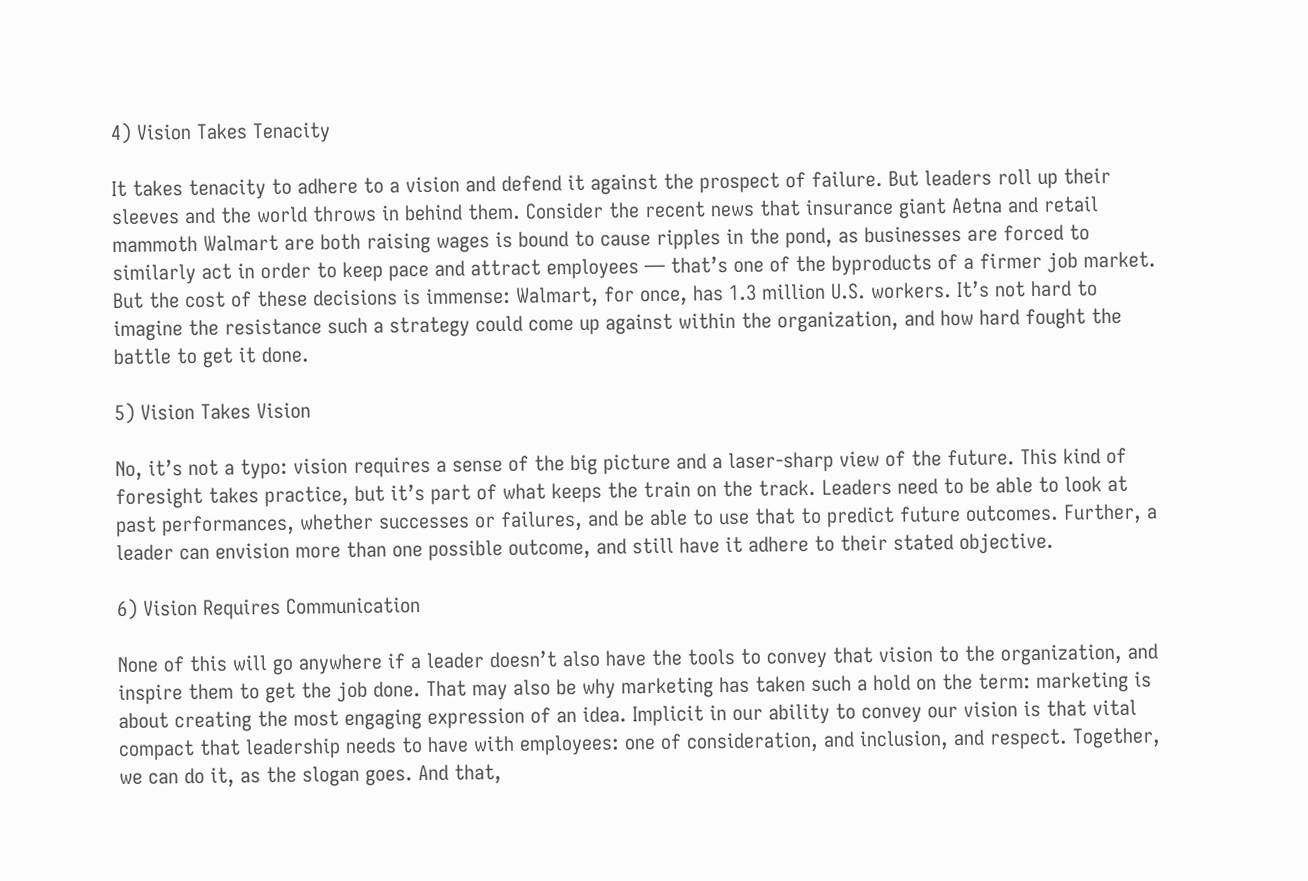4) Vision Takes Tenacity

It takes tenacity to adhere to a vision and defend it against the prospect of failure. But leaders roll up their sleeves and the world throws in behind them. Consider the recent news that insurance giant Aetna and retail mammoth Walmart are both raising wages is bound to cause ripples in the pond, as businesses are forced to similarly act in order to keep pace and attract employees — that’s one of the byproducts of a firmer job market. But the cost of these decisions is immense: Walmart, for once, has 1.3 million U.S. workers. It’s not hard to imagine the resistance such a strategy could come up against within the organization, and how hard fought the battle to get it done.

5) Vision Takes Vision

No, it’s not a typo: vision requires a sense of the big picture and a laser-sharp view of the future. This kind of foresight takes practice, but it’s part of what keeps the train on the track. Leaders need to be able to look at past performances, whether successes or failures, and be able to use that to predict future outcomes. Further, a leader can envision more than one possible outcome, and still have it adhere to their stated objective.

6) Vision Requires Communication

None of this will go anywhere if a leader doesn’t also have the tools to convey that vision to the organization, and inspire them to get the job done. That may also be why marketing has taken such a hold on the term: marketing is about creating the most engaging expression of an idea. Implicit in our ability to convey our vision is that vital compact that leadership needs to have with employees: one of consideration, and inclusion, and respect. Together, we can do it, as the slogan goes. And that,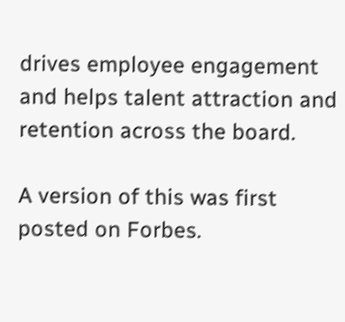drives employee engagement and helps talent attraction and retention across the board.

A version of this was first posted on Forbes.